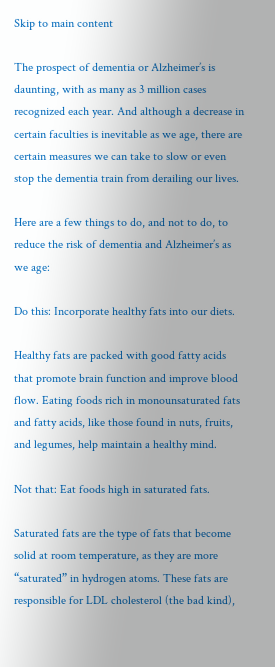Skip to main content

The prospect of dementia or Alzheimer’s is daunting, with as many as 3 million cases recognized each year. And although a decrease in certain faculties is inevitable as we age, there are certain measures we can take to slow or even stop the dementia train from derailing our lives.

Here are a few things to do, and not to do, to reduce the risk of dementia and Alzheimer’s as we age:

Do this: Incorporate healthy fats into our diets.

Healthy fats are packed with good fatty acids that promote brain function and improve blood flow. Eating foods rich in monounsaturated fats and fatty acids, like those found in nuts, fruits, and legumes, help maintain a healthy mind.

Not that: Eat foods high in saturated fats.

Saturated fats are the type of fats that become solid at room temperature, as they are more “saturated” in hydrogen atoms. These fats are responsible for LDL cholesterol (the bad kind),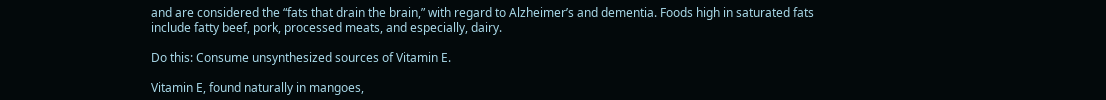and are considered the “fats that drain the brain,” with regard to Alzheimer’s and dementia. Foods high in saturated fats include fatty beef, pork, processed meats, and especially, dairy.

Do this: Consume unsynthesized sources of Vitamin E.

Vitamin E, found naturally in mangoes,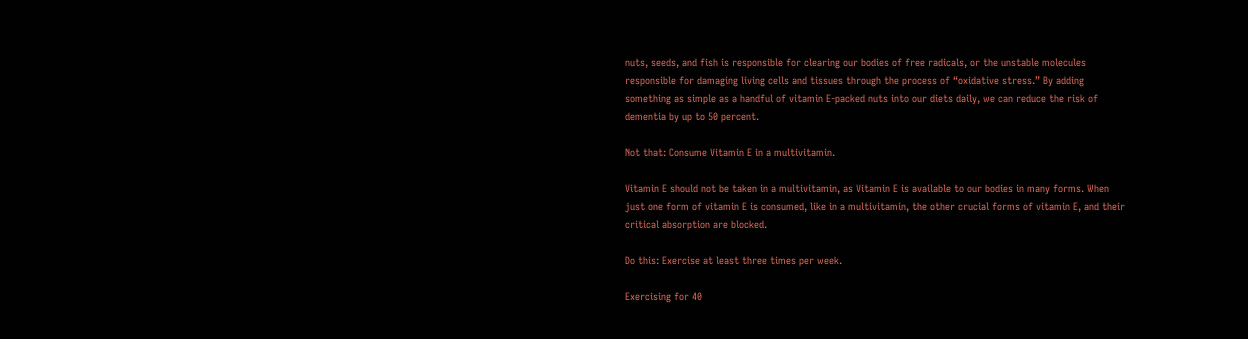nuts, seeds, and fish is responsible for clearing our bodies of free radicals, or the unstable molecules responsible for damaging living cells and tissues through the process of “oxidative stress.” By adding something as simple as a handful of vitamin E-packed nuts into our diets daily, we can reduce the risk of dementia by up to 50 percent.

Not that: Consume Vitamin E in a multivitamin.

Vitamin E should not be taken in a multivitamin, as Vitamin E is available to our bodies in many forms. When just one form of vitamin E is consumed, like in a multivitamin, the other crucial forms of vitamin E, and their critical absorption are blocked.

Do this: Exercise at least three times per week.

Exercising for 40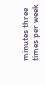minutes three times per week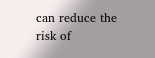can reduce the risk of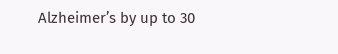Alzheimer’s by up to 30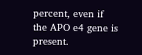percent, even if the APO e4 gene is present.